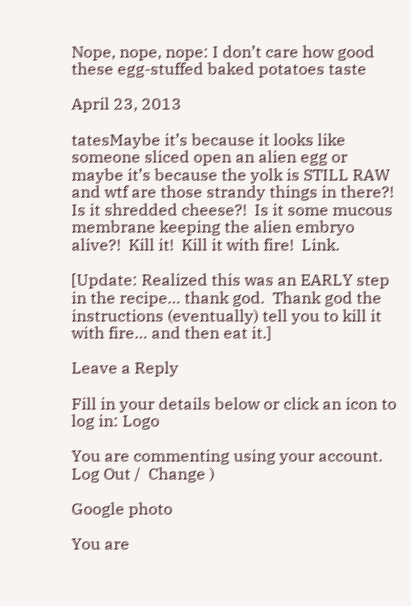Nope, nope, nope: I don’t care how good these egg-stuffed baked potatoes taste

April 23, 2013

tatesMaybe it’s because it looks like someone sliced open an alien egg or maybe it’s because the yolk is STILL RAW and wtf are those strandy things in there?!  Is it shredded cheese?!  Is it some mucous membrane keeping the alien embryo alive?!  Kill it!  Kill it with fire!  Link.

[Update: Realized this was an EARLY step in the recipe… thank god.  Thank god the instructions (eventually) tell you to kill it with fire… and then eat it.]

Leave a Reply

Fill in your details below or click an icon to log in: Logo

You are commenting using your account. Log Out /  Change )

Google photo

You are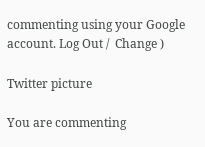commenting using your Google account. Log Out /  Change )

Twitter picture

You are commenting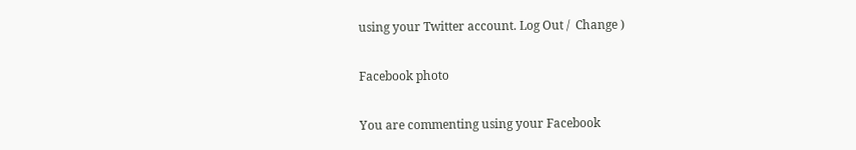using your Twitter account. Log Out /  Change )

Facebook photo

You are commenting using your Facebook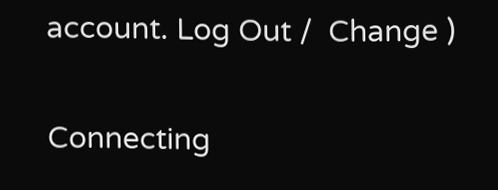account. Log Out /  Change )

Connecting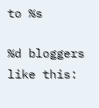to %s

%d bloggers like this: